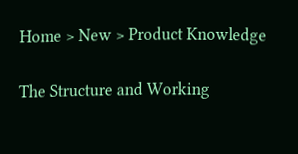Home > New > Product Knowledge

The Structure and Working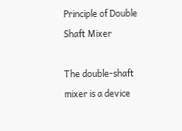Principle of Double Shaft Mixer

The double-shaft mixer is a device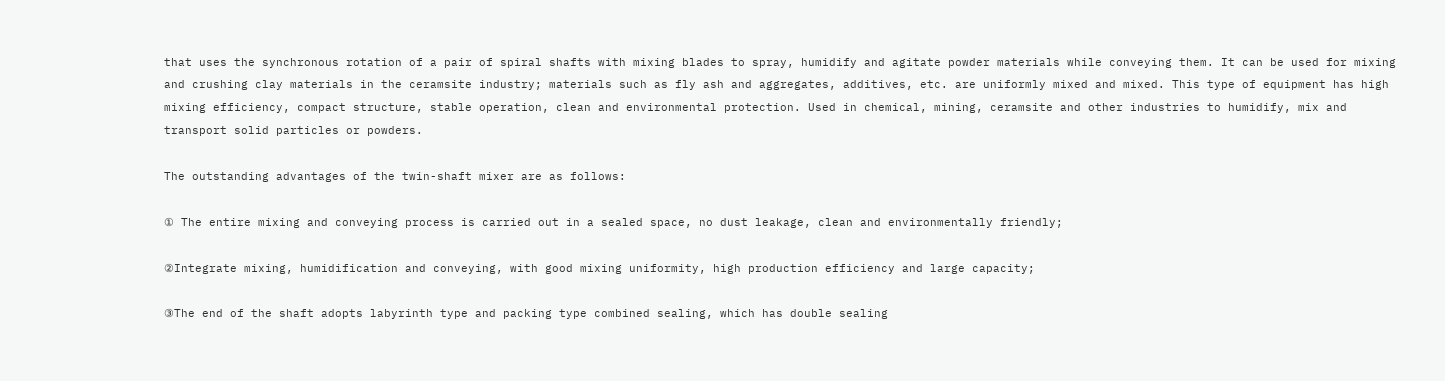that uses the synchronous rotation of a pair of spiral shafts with mixing blades to spray, humidify and agitate powder materials while conveying them. It can be used for mixing and crushing clay materials in the ceramsite industry; materials such as fly ash and aggregates, additives, etc. are uniformly mixed and mixed. This type of equipment has high mixing efficiency, compact structure, stable operation, clean and environmental protection. Used in chemical, mining, ceramsite and other industries to humidify, mix and transport solid particles or powders.

The outstanding advantages of the twin-shaft mixer are as follows:

① The entire mixing and conveying process is carried out in a sealed space, no dust leakage, clean and environmentally friendly;

②Integrate mixing, humidification and conveying, with good mixing uniformity, high production efficiency and large capacity;

③The end of the shaft adopts labyrinth type and packing type combined sealing, which has double sealing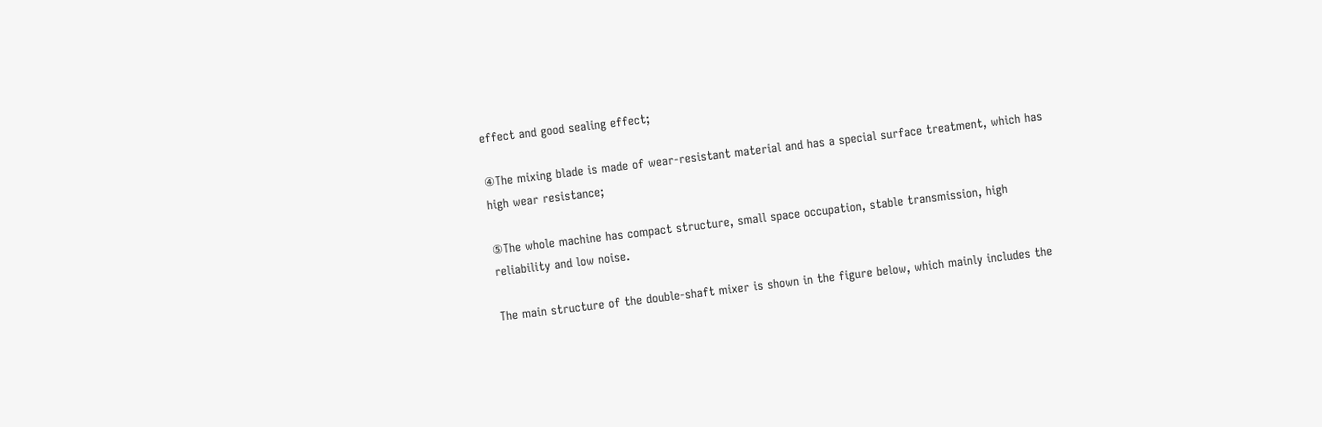effect and good sealing effect;

④The mixing blade is made of wear-resistant material and has a special surface treatment, which has high wear resistance;

⑤The whole machine has compact structure, small space occupation, stable transmission, high reliability and low noise.

The main structure of the double-shaft mixer is shown in the figure below, which mainly includes the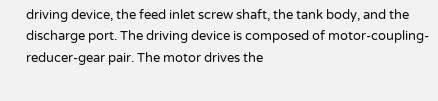driving device, the feed inlet screw shaft, the tank body, and the discharge port. The driving device is composed of motor-coupling-reducer-gear pair. The motor drives the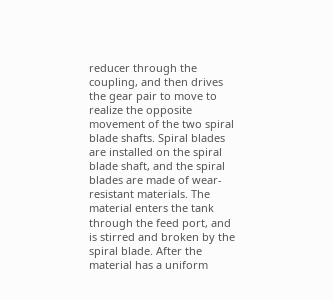reducer through the coupling, and then drives the gear pair to move to realize the opposite movement of the two spiral blade shafts. Spiral blades are installed on the spiral blade shaft, and the spiral blades are made of wear-resistant materials. The material enters the tank through the feed port, and is stirred and broken by the spiral blade. After the material has a uniform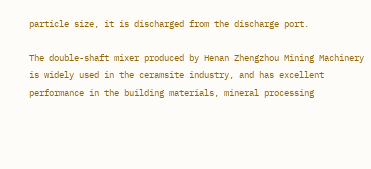particle size, it is discharged from the discharge port.

The double-shaft mixer produced by Henan Zhengzhou Mining Machinery is widely used in the ceramsite industry, and has excellent performance in the building materials, mineral processing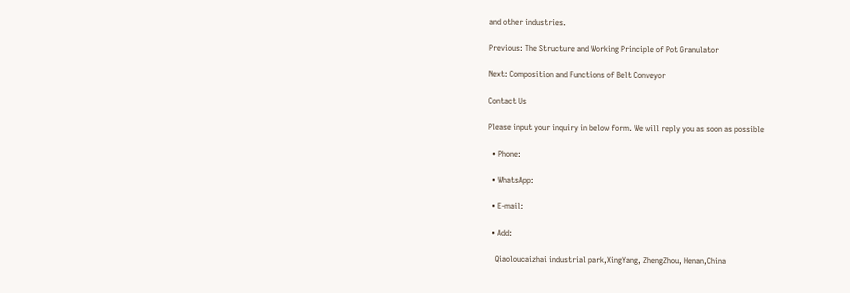and other industries.

Previous: The Structure and Working Principle of Pot Granulator

Next: Composition and Functions of Belt Conveyor

Contact Us

Please input your inquiry in below form. We will reply you as soon as possible

  • Phone:

  • WhatsApp:

  • E-mail:

  • Add:

    Qiaoloucaizhai industrial park,XingYang, ZhengZhou, Henan,China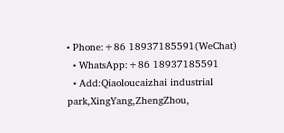• Phone:+86 18937185591(WeChat)
  • WhatsApp:+86 18937185591
  • Add:Qiaoloucaizhai industrial park,XingYang,ZhengZhou,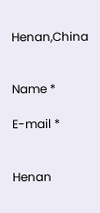Henan,China


Name *

E-mail *


Henan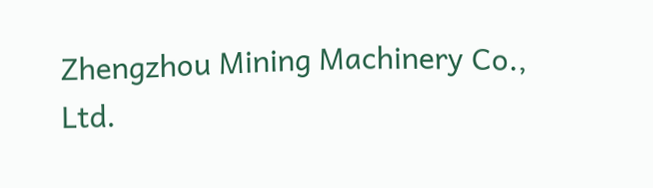Zhengzhou Mining Machinery Co., Ltd.